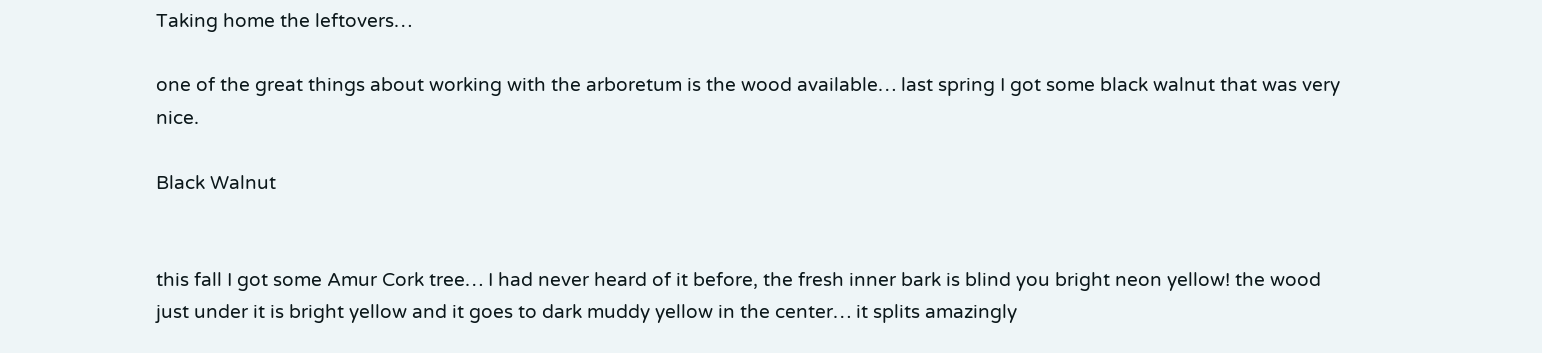Taking home the leftovers…

one of the great things about working with the arboretum is the wood available… last spring I got some black walnut that was very nice.

Black Walnut


this fall I got some Amur Cork tree… I had never heard of it before, the fresh inner bark is blind you bright neon yellow! the wood just under it is bright yellow and it goes to dark muddy yellow in the center… it splits amazingly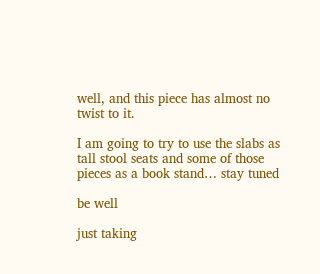well, and this piece has almost no twist to it.

I am going to try to use the slabs as tall stool seats and some of those pieces as a book stand… stay tuned

be well

just taking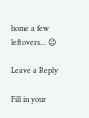home a few leftovers… 😉

Leave a Reply

Fill in your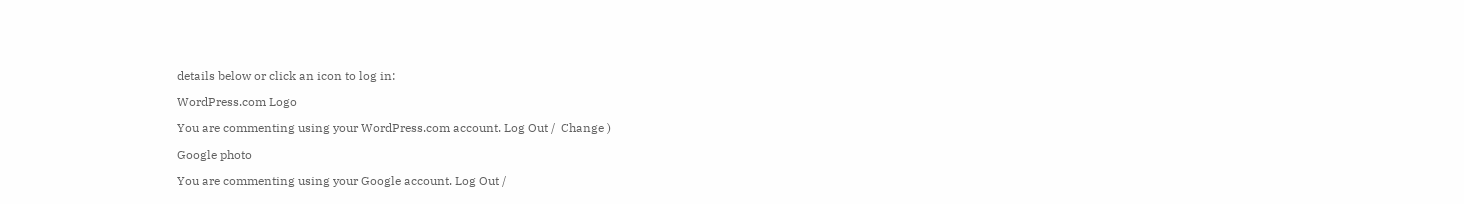details below or click an icon to log in:

WordPress.com Logo

You are commenting using your WordPress.com account. Log Out /  Change )

Google photo

You are commenting using your Google account. Log Out /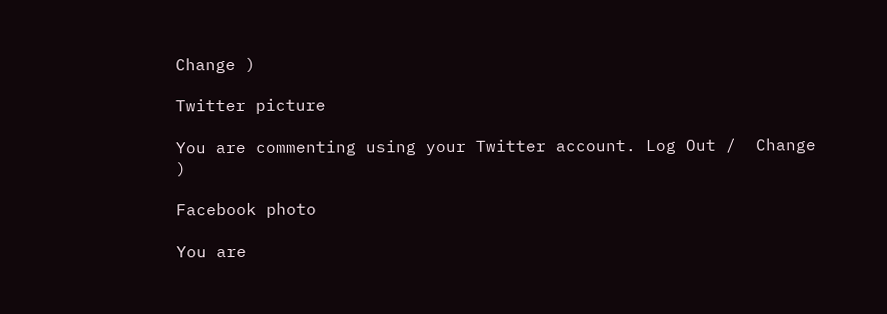Change )

Twitter picture

You are commenting using your Twitter account. Log Out /  Change )

Facebook photo

You are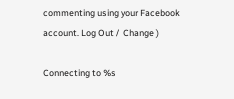commenting using your Facebook account. Log Out /  Change )

Connecting to %s